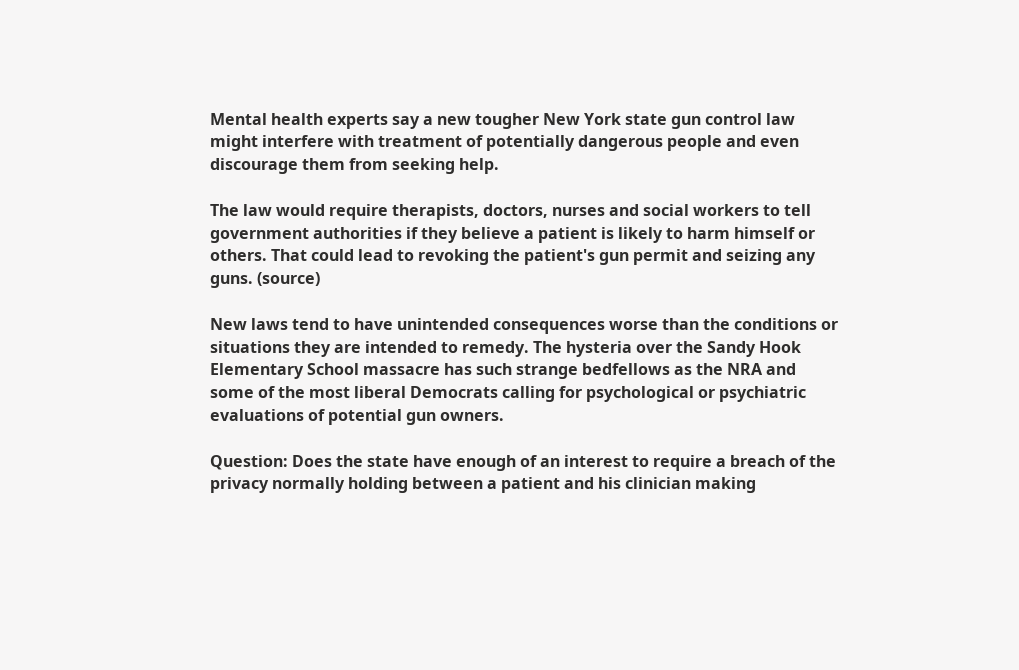Mental health experts say a new tougher New York state gun control law might interfere with treatment of potentially dangerous people and even discourage them from seeking help.

The law would require therapists, doctors, nurses and social workers to tell government authorities if they believe a patient is likely to harm himself or others. That could lead to revoking the patient's gun permit and seizing any guns. (source)

New laws tend to have unintended consequences worse than the conditions or situations they are intended to remedy. The hysteria over the Sandy Hook Elementary School massacre has such strange bedfellows as the NRA and some of the most liberal Democrats calling for psychological or psychiatric evaluations of potential gun owners.

Question: Does the state have enough of an interest to require a breach of the privacy normally holding between a patient and his clinician making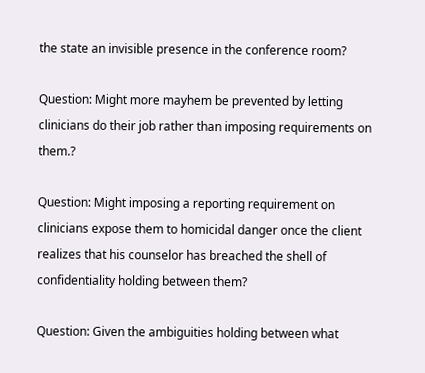the state an invisible presence in the conference room?

Question: Might more mayhem be prevented by letting clinicians do their job rather than imposing requirements on them.?

Question: Might imposing a reporting requirement on clinicians expose them to homicidal danger once the client realizes that his counselor has breached the shell of confidentiality holding between them?

Question: Given the ambiguities holding between what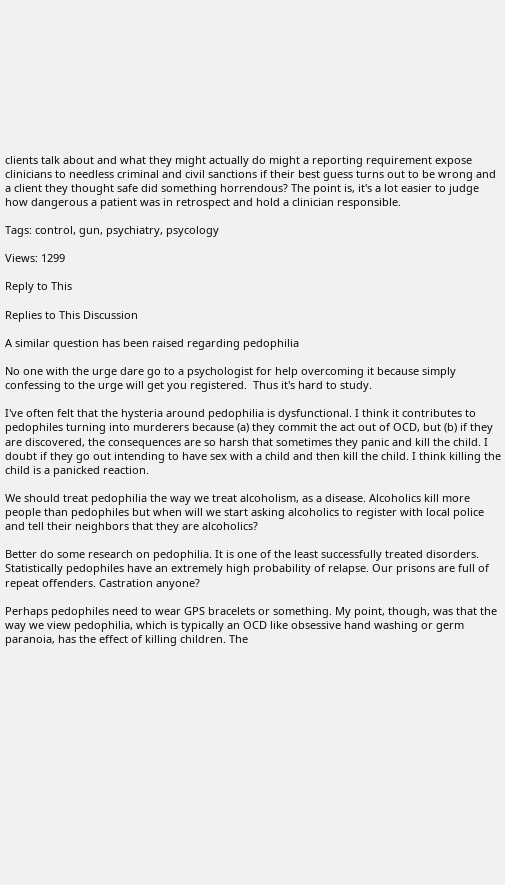clients talk about and what they might actually do might a reporting requirement expose clinicians to needless criminal and civil sanctions if their best guess turns out to be wrong and a client they thought safe did something horrendous? The point is, it's a lot easier to judge how dangerous a patient was in retrospect and hold a clinician responsible.

Tags: control, gun, psychiatry, psycology

Views: 1299

Reply to This

Replies to This Discussion

A similar question has been raised regarding pedophilia

No one with the urge dare go to a psychologist for help overcoming it because simply confessing to the urge will get you registered.  Thus it's hard to study.

I've often felt that the hysteria around pedophilia is dysfunctional. I think it contributes to pedophiles turning into murderers because (a) they commit the act out of OCD, but (b) if they are discovered, the consequences are so harsh that sometimes they panic and kill the child. I doubt if they go out intending to have sex with a child and then kill the child. I think killing the child is a panicked reaction.

We should treat pedophilia the way we treat alcoholism, as a disease. Alcoholics kill more people than pedophiles but when will we start asking alcoholics to register with local police and tell their neighbors that they are alcoholics?

Better do some research on pedophilia. It is one of the least successfully treated disorders. Statistically pedophiles have an extremely high probability of relapse. Our prisons are full of repeat offenders. Castration anyone?

Perhaps pedophiles need to wear GPS bracelets or something. My point, though, was that the way we view pedophilia, which is typically an OCD like obsessive hand washing or germ paranoia, has the effect of killing children. The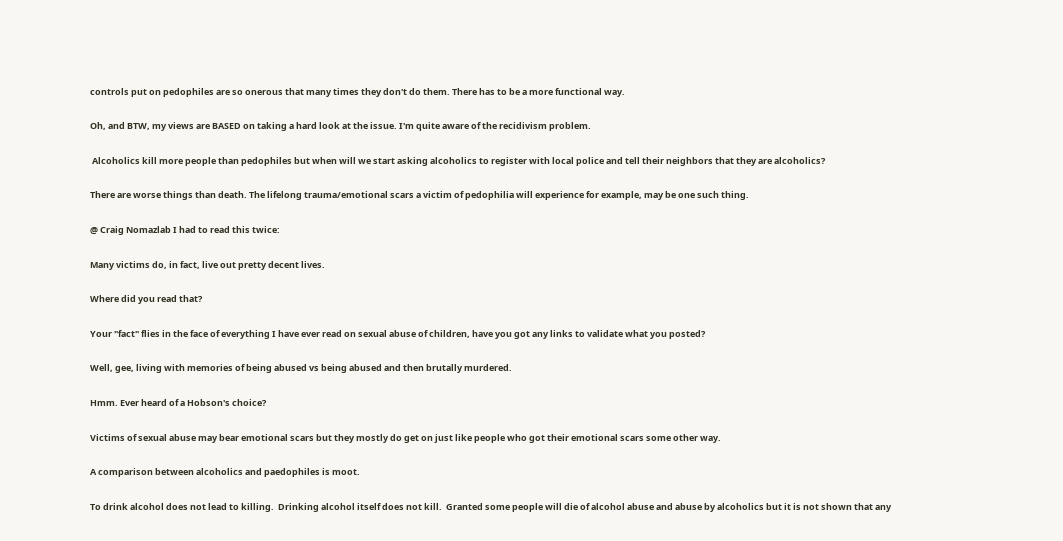controls put on pedophiles are so onerous that many times they don't do them. There has to be a more functional way.

Oh, and BTW, my views are BASED on taking a hard look at the issue. I'm quite aware of the recidivism problem.

 Alcoholics kill more people than pedophiles but when will we start asking alcoholics to register with local police and tell their neighbors that they are alcoholics?

There are worse things than death. The lifelong trauma/emotional scars a victim of pedophilia will experience for example, may be one such thing.

@ Craig Nomazlab I had to read this twice:

Many victims do, in fact, live out pretty decent lives.

Where did you read that?

Your "fact" flies in the face of everything I have ever read on sexual abuse of children, have you got any links to validate what you posted?

Well, gee, living with memories of being abused vs being abused and then brutally murdered.

Hmm. Ever heard of a Hobson's choice?

Victims of sexual abuse may bear emotional scars but they mostly do get on just like people who got their emotional scars some other way.

A comparison between alcoholics and paedophiles is moot.

To drink alcohol does not lead to killing.  Drinking alcohol itself does not kill.  Granted some people will die of alcohol abuse and abuse by alcoholics but it is not shown that any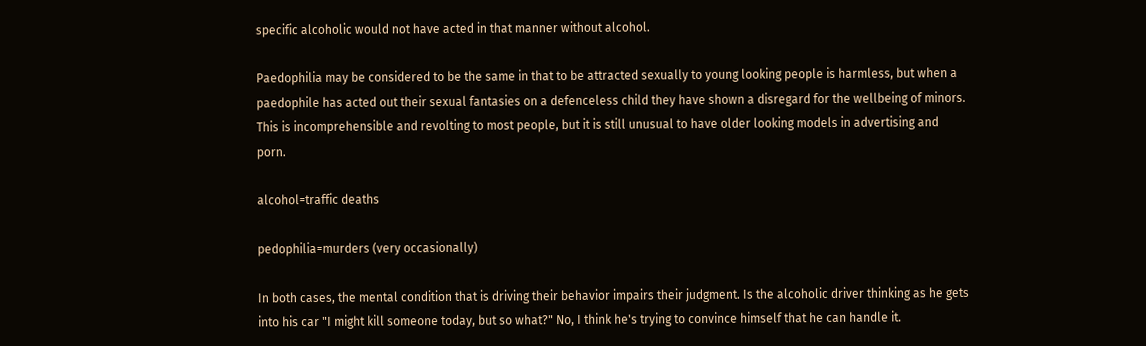specific alcoholic would not have acted in that manner without alcohol.

Paedophilia may be considered to be the same in that to be attracted sexually to young looking people is harmless, but when a paedophile has acted out their sexual fantasies on a defenceless child they have shown a disregard for the wellbeing of minors.  This is incomprehensible and revolting to most people, but it is still unusual to have older looking models in advertising and porn.

alcohol=traffic deaths

pedophilia=murders (very occasionally)

In both cases, the mental condition that is driving their behavior impairs their judgment. Is the alcoholic driver thinking as he gets into his car "I might kill someone today, but so what?" No, I think he's trying to convince himself that he can handle it.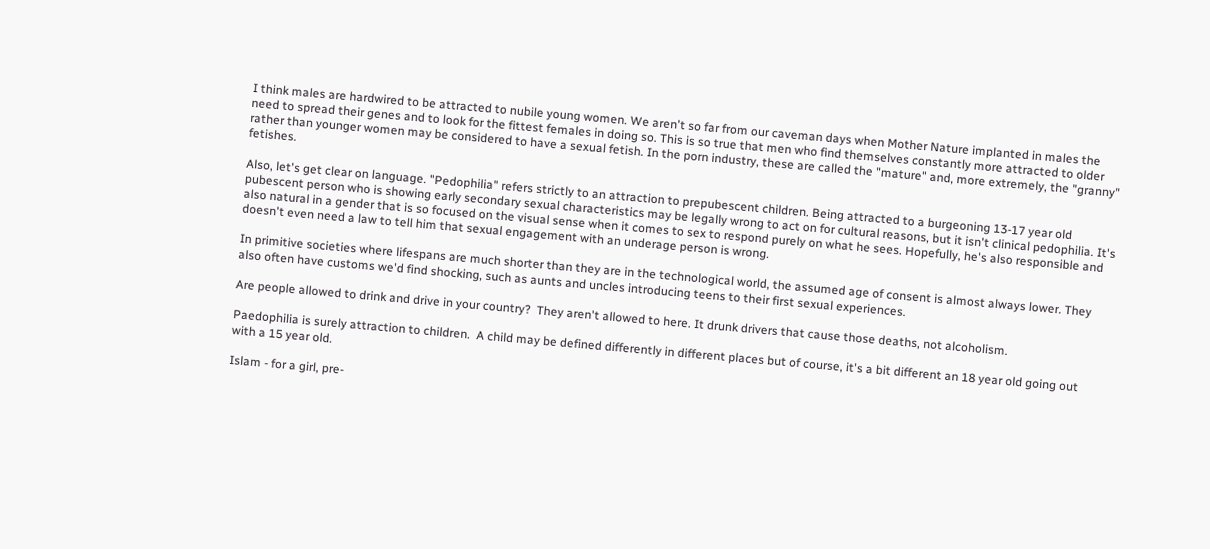I think males are hardwired to be attracted to nubile young women. We aren't so far from our caveman days when Mother Nature implanted in males the need to spread their genes and to look for the fittest females in doing so. This is so true that men who find themselves constantly more attracted to older rather than younger women may be considered to have a sexual fetish. In the porn industry, these are called the "mature" and, more extremely, the "granny" fetishes.

Also, let's get clear on language. "Pedophilia" refers strictly to an attraction to prepubescent children. Being attracted to a burgeoning 13-17 year old pubescent person who is showing early secondary sexual characteristics may be legally wrong to act on for cultural reasons, but it isn't clinical pedophilia. It's also natural in a gender that is so focused on the visual sense when it comes to sex to respond purely on what he sees. Hopefully, he's also responsible and doesn't even need a law to tell him that sexual engagement with an underage person is wrong.

In primitive societies where lifespans are much shorter than they are in the technological world, the assumed age of consent is almost always lower. They also often have customs we'd find shocking, such as aunts and uncles introducing teens to their first sexual experiences.

Are people allowed to drink and drive in your country?  They aren't allowed to here. It drunk drivers that cause those deaths, not alcoholism.

Paedophilia is surely attraction to children.  A child may be defined differently in different places but of course, it's a bit different an 18 year old going out with a 15 year old.

Islam - for a girl, pre-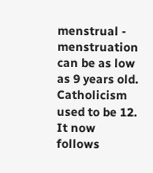menstrual - menstruation can be as low as 9 years old.  Catholicism used to be 12. It now follows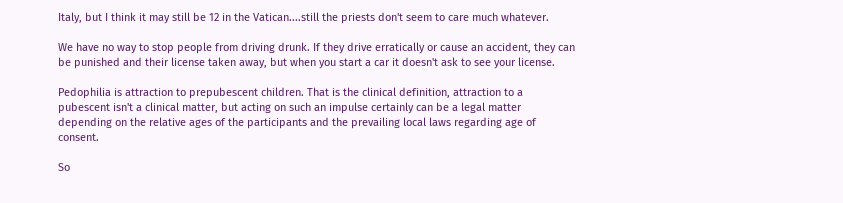Italy, but I think it may still be 12 in the Vatican....still the priests don't seem to care much whatever.

We have no way to stop people from driving drunk. If they drive erratically or cause an accident, they can be punished and their license taken away, but when you start a car it doesn't ask to see your license.

Pedophilia is attraction to prepubescent children. That is the clinical definition, attraction to a pubescent isn't a clinical matter, but acting on such an impulse certainly can be a legal matter depending on the relative ages of the participants and the prevailing local laws regarding age of consent.

So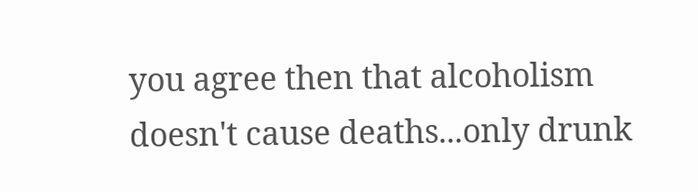you agree then that alcoholism doesn't cause deaths...only drunk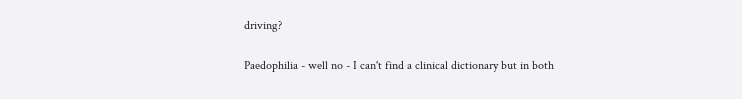driving?

Paedophilia - well no - I can't find a clinical dictionary but in both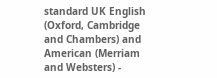standard UK English (Oxford, Cambridge and Chambers) and American (Merriam and Websters) -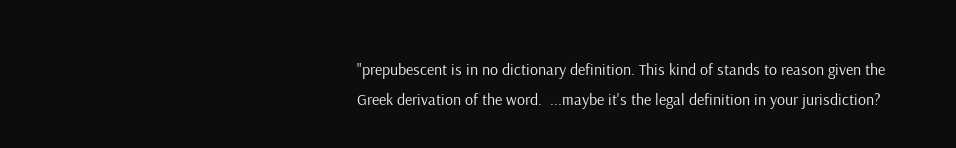"prepubescent is in no dictionary definition. This kind of stands to reason given the Greek derivation of the word.  ...maybe it's the legal definition in your jurisdiction?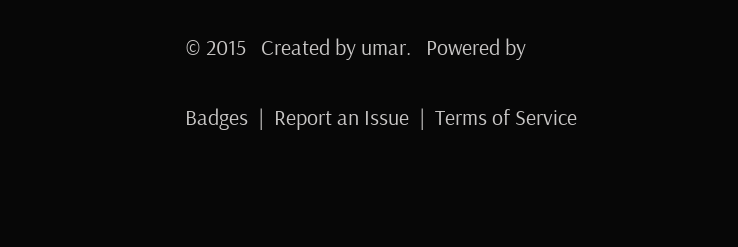© 2015   Created by umar.   Powered by

Badges  |  Report an Issue  |  Terms of Service